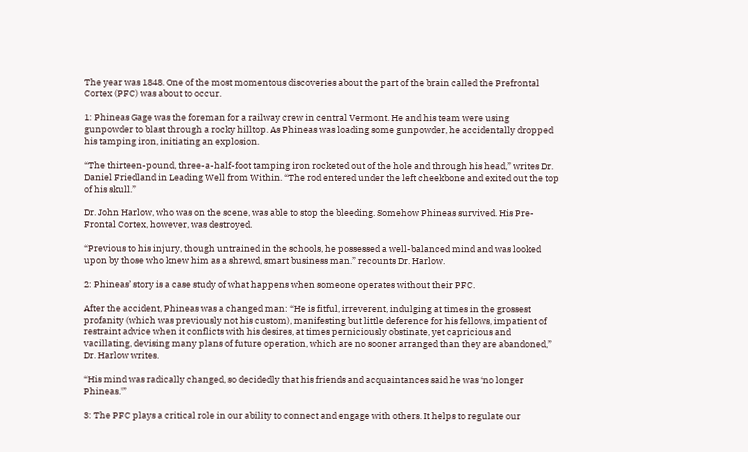The year was 1848. One of the most momentous discoveries about the part of the brain called the Prefrontal Cortex (PFC) was about to occur.

1: Phineas Gage was the foreman for a railway crew in central Vermont. He and his team were using gunpowder to blast through a rocky hilltop. As Phineas was loading some gunpowder, he accidentally dropped his tamping iron, initiating an explosion.

“The thirteen-pound, three-a-half-foot tamping iron rocketed out of the hole and through his head,” writes Dr. Daniel Friedland in Leading Well from Within. “The rod entered under the left cheekbone and exited out the top of his skull.”

Dr. John Harlow, who was on the scene, was able to stop the bleeding. Somehow Phineas survived. His Pre-Frontal Cortex, however, was destroyed.

“Previous to his injury, though untrained in the schools, he possessed a well-balanced mind and was looked upon by those who knew him as a shrewd, smart business man.” recounts Dr. Harlow.

2: Phineas’ story is a case study of what happens when someone operates without their PFC.

After the accident, Phineas was a changed man: “He is fitful, irreverent, indulging at times in the grossest profanity (which was previously not his custom), manifesting but little deference for his fellows, impatient of restraint advice when it conflicts with his desires, at times perniciously obstinate, yet capricious and vacillating, devising many plans of future operation, which are no sooner arranged than they are abandoned,” Dr. Harlow writes.

“His mind was radically changed, so decidedly that his friends and acquaintances said he was ‘no longer Phineas.'”

3: The PFC plays a critical role in our ability to connect and engage with others. It helps to regulate our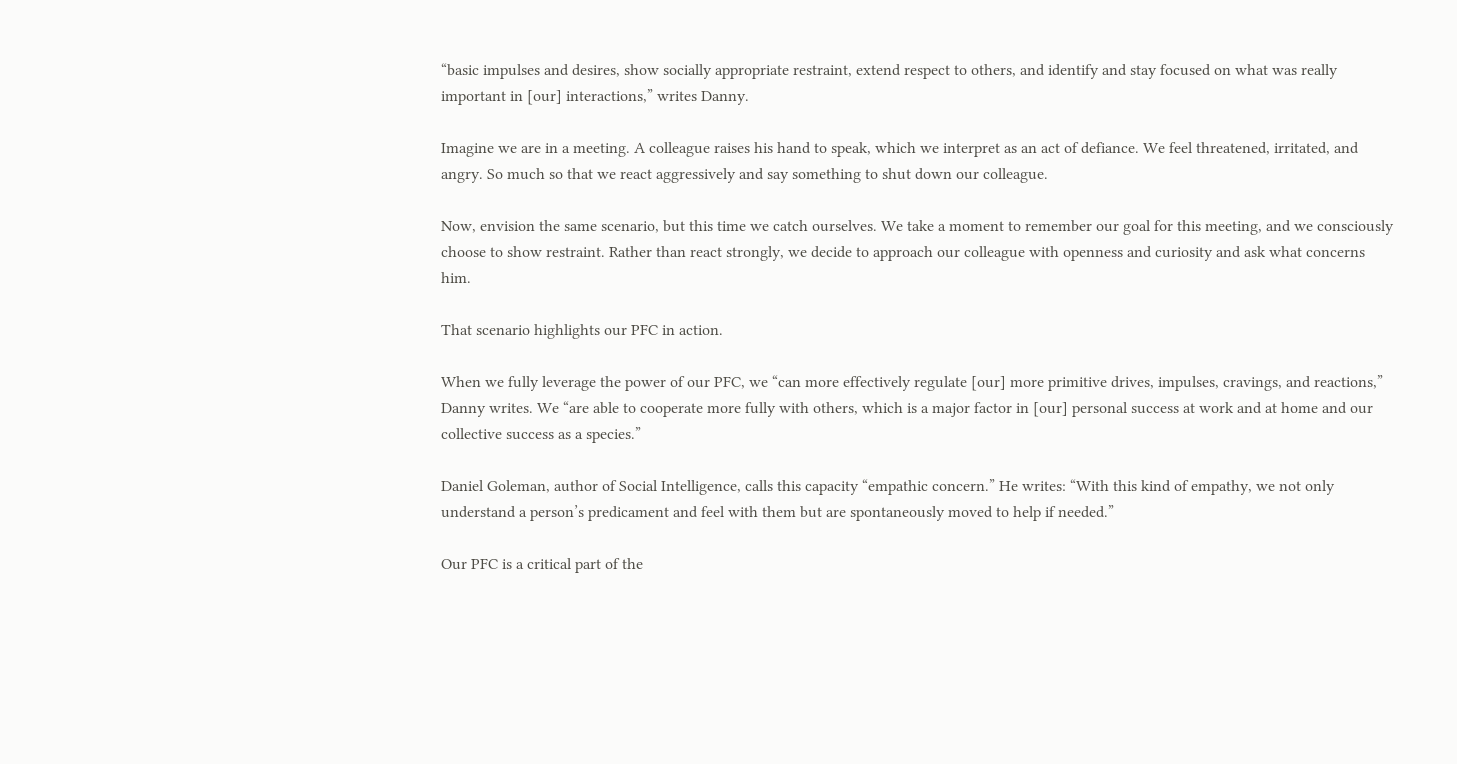“basic impulses and desires, show socially appropriate restraint, extend respect to others, and identify and stay focused on what was really important in [our] interactions,” writes Danny.

Imagine we are in a meeting. A colleague raises his hand to speak, which we interpret as an act of defiance. We feel threatened, irritated, and angry. So much so that we react aggressively and say something to shut down our colleague.

Now, envision the same scenario, but this time we catch ourselves. We take a moment to remember our goal for this meeting, and we consciously choose to show restraint. Rather than react strongly, we decide to approach our colleague with openness and curiosity and ask what concerns him.

That scenario highlights our PFC in action.

When we fully leverage the power of our PFC, we “can more effectively regulate [our] more primitive drives, impulses, cravings, and reactions,” Danny writes. We “are able to cooperate more fully with others, which is a major factor in [our] personal success at work and at home and our collective success as a species.”

Daniel Goleman, author of Social Intelligence, calls this capacity “empathic concern.” He writes: “With this kind of empathy, we not only understand a person’s predicament and feel with them but are spontaneously moved to help if needed.”

Our PFC is a critical part of the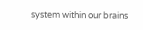system within our brains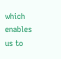which enables us to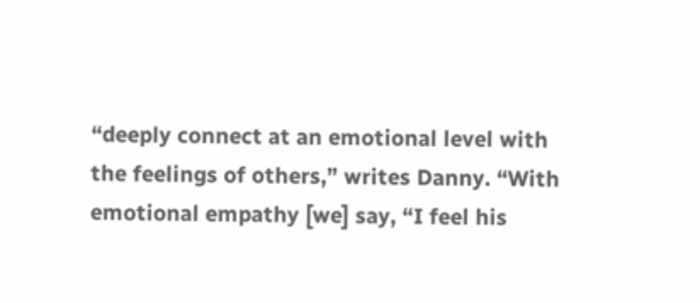“deeply connect at an emotional level with the feelings of others,” writes Danny. “With emotional empathy [we] say, “I feel his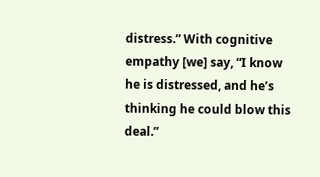distress.” With cognitive empathy [we] say, “I know he is distressed, and he’s thinking he could blow this deal.”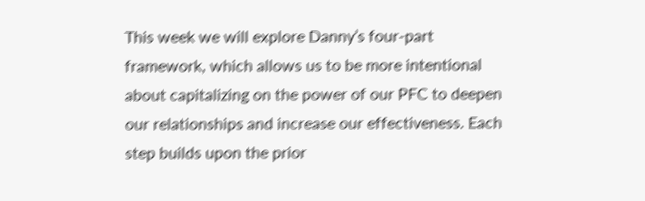This week we will explore Danny’s four-part framework, which allows us to be more intentional about capitalizing on the power of our PFC to deepen our relationships and increase our effectiveness. Each step builds upon the prior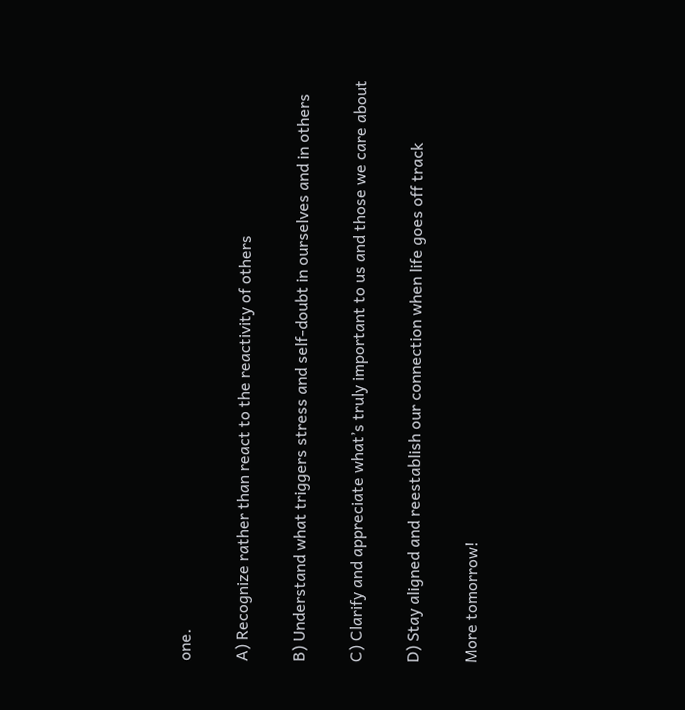one.

A) Recognize rather than react to the reactivity of others

B) Understand what triggers stress and self-doubt in ourselves and in others

C) Clarify and appreciate what’s truly important to us and those we care about

D) Stay aligned and reestablish our connection when life goes off track

More tomorrow!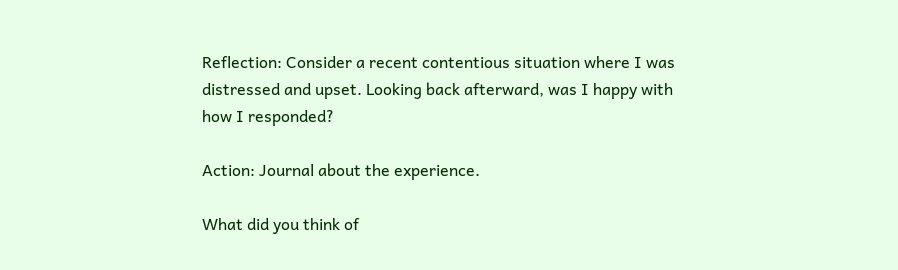Reflection: Consider a recent contentious situation where I was distressed and upset. Looking back afterward, was I happy with how I responded?

Action: Journal about the experience.

What did you think of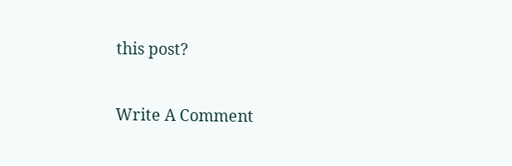this post?

Write A Comment